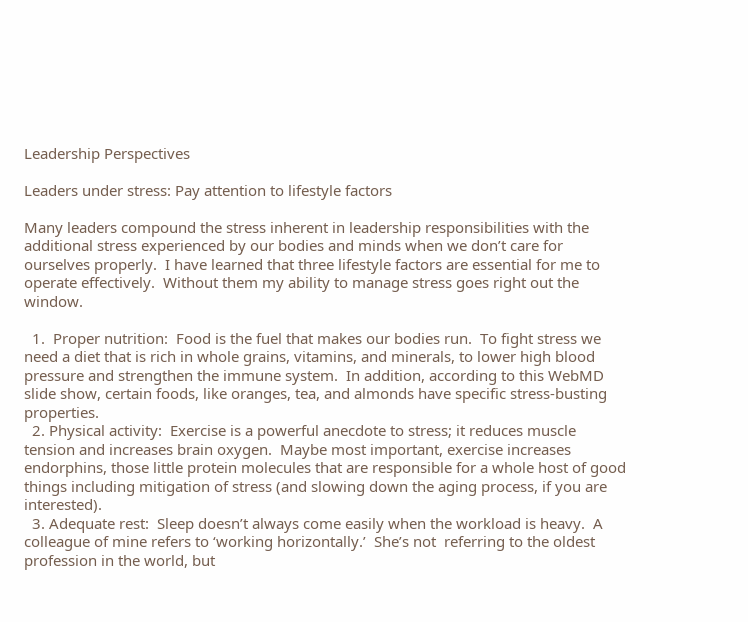Leadership Perspectives

Leaders under stress: Pay attention to lifestyle factors

Many leaders compound the stress inherent in leadership responsibilities with the additional stress experienced by our bodies and minds when we don’t care for ourselves properly.  I have learned that three lifestyle factors are essential for me to operate effectively.  Without them my ability to manage stress goes right out the window.

  1.  Proper nutrition:  Food is the fuel that makes our bodies run.  To fight stress we need a diet that is rich in whole grains, vitamins, and minerals, to lower high blood pressure and strengthen the immune system.  In addition, according to this WebMD slide show, certain foods, like oranges, tea, and almonds have specific stress-busting properties.
  2. Physical activity:  Exercise is a powerful anecdote to stress; it reduces muscle tension and increases brain oxygen.  Maybe most important, exercise increases endorphins, those little protein molecules that are responsible for a whole host of good things including mitigation of stress (and slowing down the aging process, if you are interested).
  3. Adequate rest:  Sleep doesn’t always come easily when the workload is heavy.  A colleague of mine refers to ‘working horizontally.’  She’s not  referring to the oldest profession in the world, but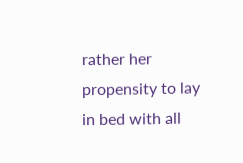rather her propensity to lay in bed with all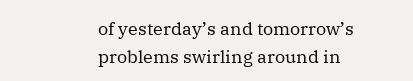of yesterday’s and tomorrow’s problems swirling around in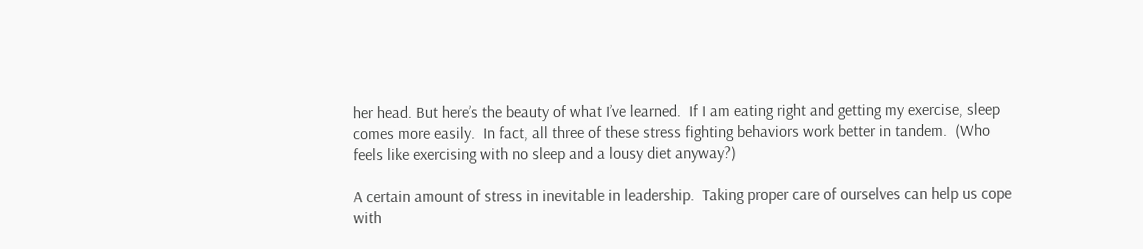her head. But here’s the beauty of what I’ve learned.  If I am eating right and getting my exercise, sleep comes more easily.  In fact, all three of these stress fighting behaviors work better in tandem.  (Who feels like exercising with no sleep and a lousy diet anyway?)

A certain amount of stress in inevitable in leadership.  Taking proper care of ourselves can help us cope with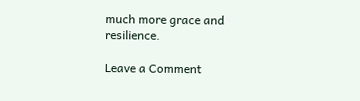much more grace and resilience.

Leave a Comment